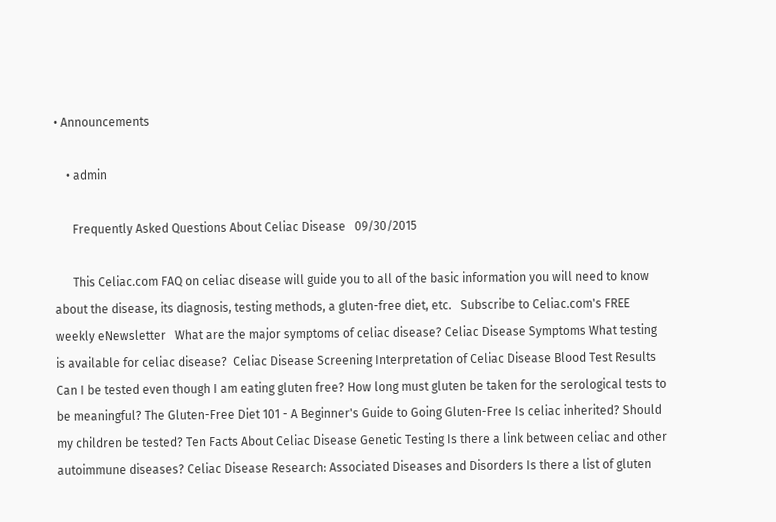• Announcements

    • admin

      Frequently Asked Questions About Celiac Disease   09/30/2015

      This Celiac.com FAQ on celiac disease will guide you to all of the basic information you will need to know about the disease, its diagnosis, testing methods, a gluten-free diet, etc.   Subscribe to Celiac.com's FREE weekly eNewsletter   What are the major symptoms of celiac disease? Celiac Disease Symptoms What testing is available for celiac disease?  Celiac Disease Screening Interpretation of Celiac Disease Blood Test Results Can I be tested even though I am eating gluten free? How long must gluten be taken for the serological tests to be meaningful? The Gluten-Free Diet 101 - A Beginner's Guide to Going Gluten-Free Is celiac inherited? Should my children be tested? Ten Facts About Celiac Disease Genetic Testing Is there a link between celiac and other autoimmune diseases? Celiac Disease Research: Associated Diseases and Disorders Is there a list of gluten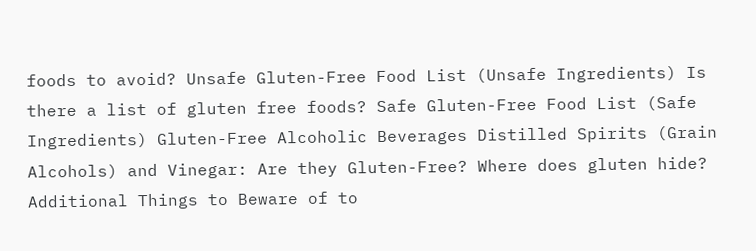foods to avoid? Unsafe Gluten-Free Food List (Unsafe Ingredients) Is there a list of gluten free foods? Safe Gluten-Free Food List (Safe Ingredients) Gluten-Free Alcoholic Beverages Distilled Spirits (Grain Alcohols) and Vinegar: Are they Gluten-Free? Where does gluten hide? Additional Things to Beware of to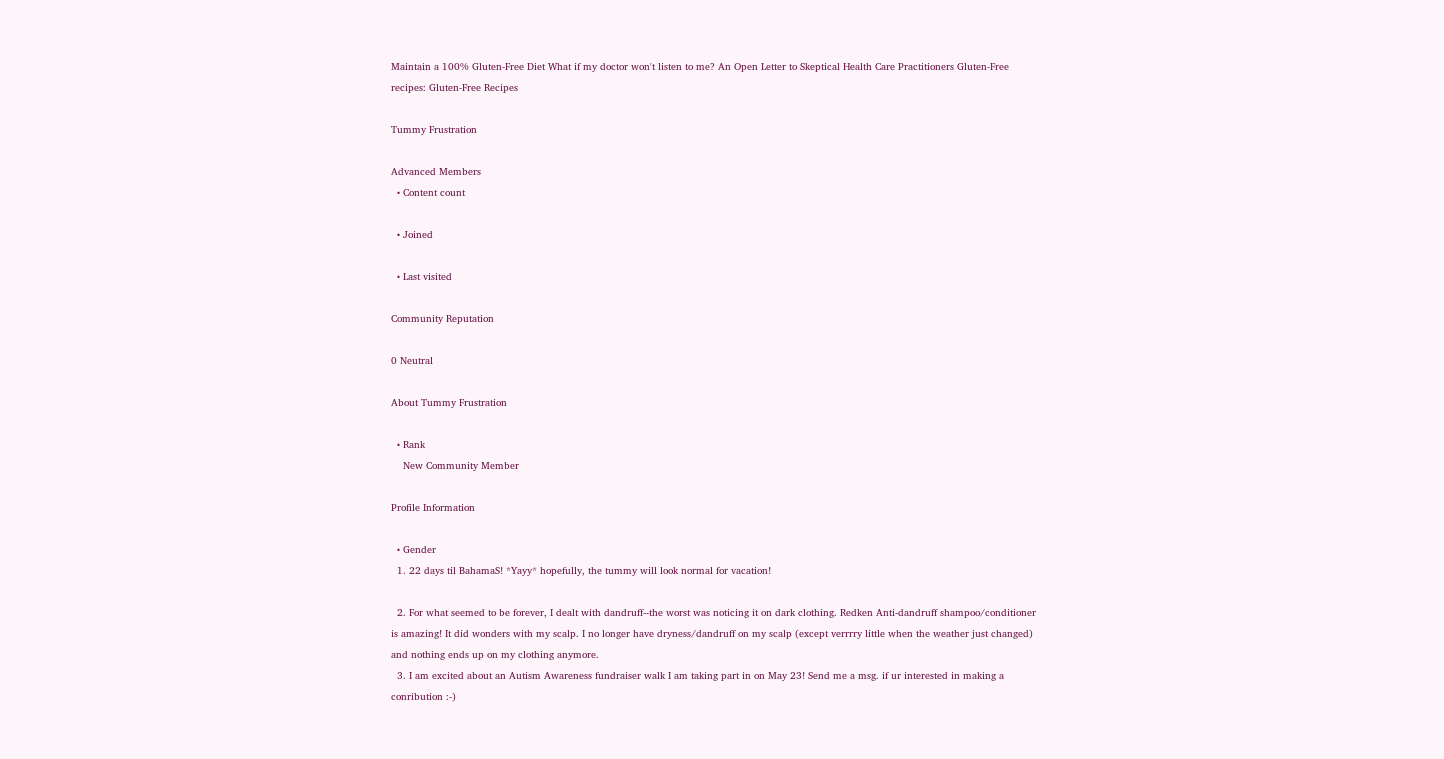Maintain a 100% Gluten-Free Diet What if my doctor won't listen to me? An Open Letter to Skeptical Health Care Practitioners Gluten-Free recipes: Gluten-Free Recipes

Tummy Frustration

Advanced Members
  • Content count

  • Joined

  • Last visited

Community Reputation

0 Neutral

About Tummy Frustration

  • Rank
    New Community Member

Profile Information

  • Gender
  1. 22 days til BahamaS! *Yayy* hopefully, the tummy will look normal for vacation!

  2. For what seemed to be forever, I dealt with dandruff--the worst was noticing it on dark clothing. Redken Anti-dandruff shampoo/conditioner is amazing! It did wonders with my scalp. I no longer have dryness/dandruff on my scalp (except verrrry little when the weather just changed) and nothing ends up on my clothing anymore.
  3. I am excited about an Autism Awareness fundraiser walk I am taking part in on May 23! Send me a msg. if ur interested in making a conribution :-)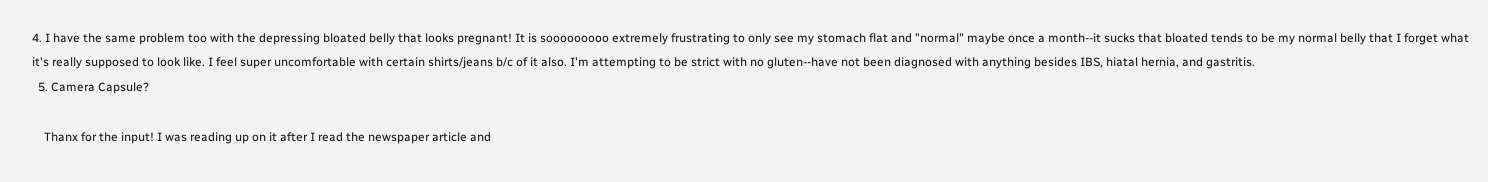4. I have the same problem too with the depressing bloated belly that looks pregnant! It is sooooooooo extremely frustrating to only see my stomach flat and "normal" maybe once a month--it sucks that bloated tends to be my normal belly that I forget what it's really supposed to look like. I feel super uncomfortable with certain shirts/jeans b/c of it also. I'm attempting to be strict with no gluten--have not been diagnosed with anything besides IBS, hiatal hernia, and gastritis.
  5. Camera Capsule?

    Thanx for the input! I was reading up on it after I read the newspaper article and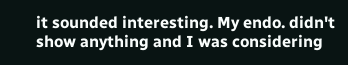it sounded interesting. My endo. didn't show anything and I was considering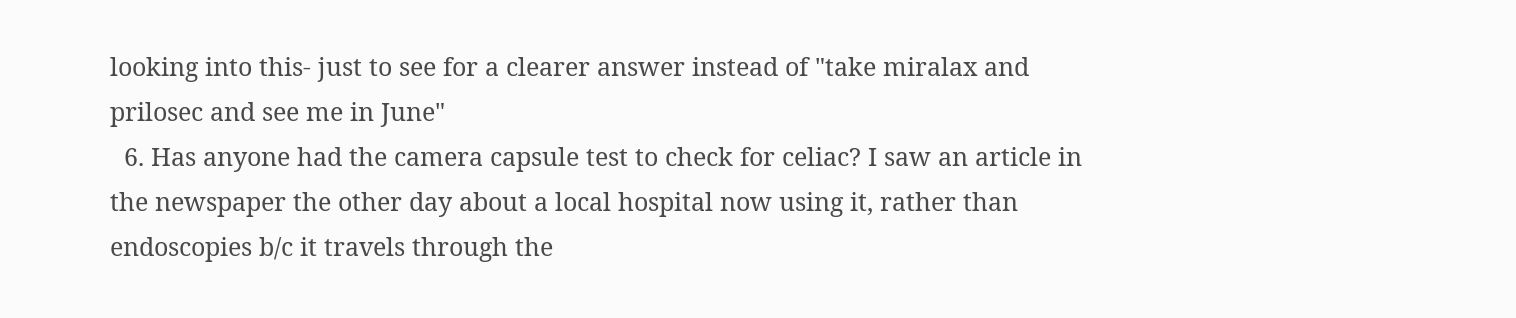looking into this- just to see for a clearer answer instead of "take miralax and prilosec and see me in June"
  6. Has anyone had the camera capsule test to check for celiac? I saw an article in the newspaper the other day about a local hospital now using it, rather than endoscopies b/c it travels through the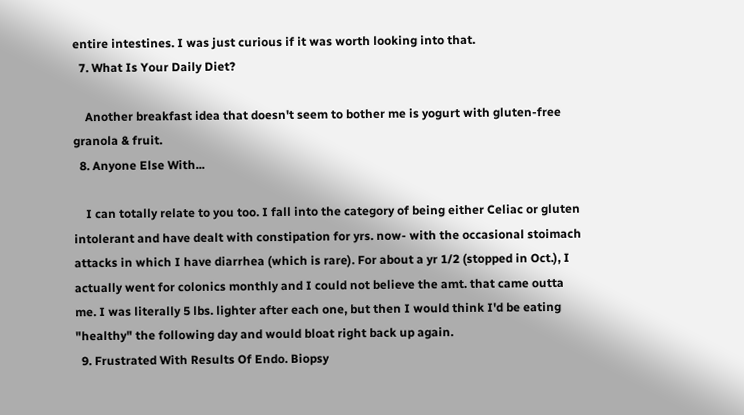entire intestines. I was just curious if it was worth looking into that.
  7. What Is Your Daily Diet?

    Another breakfast idea that doesn't seem to bother me is yogurt with gluten-free granola & fruit.
  8. Anyone Else With...

    I can totally relate to you too. I fall into the category of being either Celiac or gluten intolerant and have dealt with constipation for yrs. now- with the occasional stoimach attacks in which I have diarrhea (which is rare). For about a yr 1/2 (stopped in Oct.), I actually went for colonics monthly and I could not believe the amt. that came outta me. I was literally 5 lbs. lighter after each one, but then I would think I'd be eating "healthy" the following day and would bloat right back up again.
  9. Frustrated With Results Of Endo. Biopsy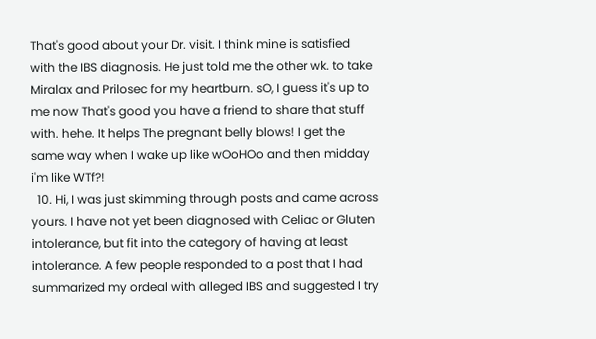That's good about your Dr. visit. I think mine is satisfied with the IBS diagnosis. He just told me the other wk. to take Miralax and Prilosec for my heartburn. sO, I guess it's up to me now That's good you have a friend to share that stuff with. hehe. It helps The pregnant belly blows! I get the same way when I wake up like wOoHOo and then midday i'm like WTf?!
  10. Hi, I was just skimming through posts and came across yours. I have not yet been diagnosed with Celiac or Gluten intolerance, but fit into the category of having at least intolerance. A few people responded to a post that I had summarized my ordeal with alleged IBS and suggested I try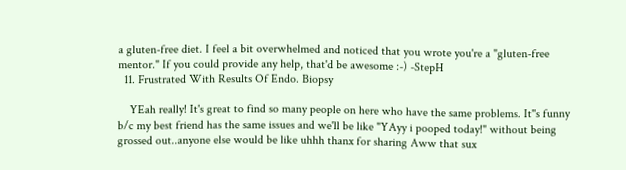a gluten-free diet. I feel a bit overwhelmed and noticed that you wrote you're a "gluten-free mentor." If you could provide any help, that'd be awesome :-) -StepH
  11. Frustrated With Results Of Endo. Biopsy

    YEah really! It's great to find so many people on here who have the same problems. It''s funny b/c my best friend has the same issues and we'll be like "YAyy i pooped today!" without being grossed out..anyone else would be like uhhh thanx for sharing Aww that sux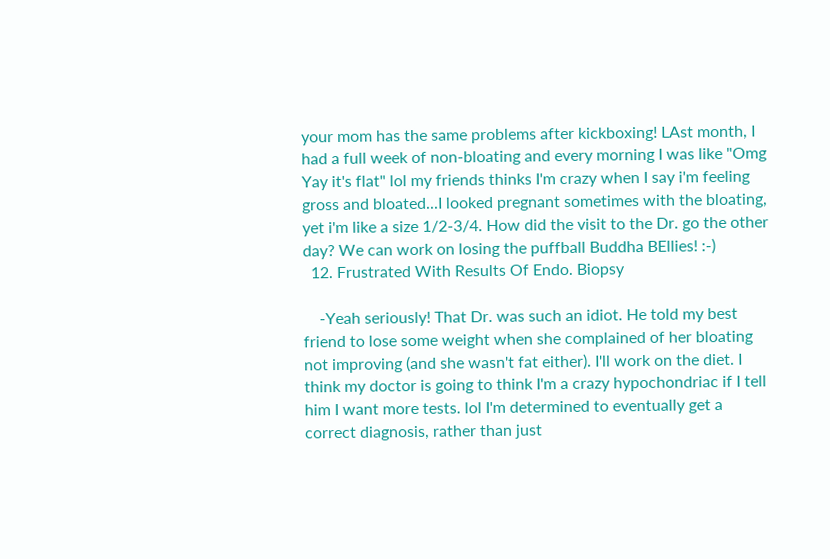your mom has the same problems after kickboxing! LAst month, I had a full week of non-bloating and every morning I was like "Omg Yay it's flat" lol my friends thinks I'm crazy when I say i'm feeling gross and bloated...I looked pregnant sometimes with the bloating, yet i'm like a size 1/2-3/4. How did the visit to the Dr. go the other day? We can work on losing the puffball Buddha BEllies! :-)
  12. Frustrated With Results Of Endo. Biopsy

    -Yeah seriously! That Dr. was such an idiot. He told my best friend to lose some weight when she complained of her bloating not improving (and she wasn't fat either). I'll work on the diet. I think my doctor is going to think I'm a crazy hypochondriac if I tell him I want more tests. lol I'm determined to eventually get a correct diagnosis, rather than just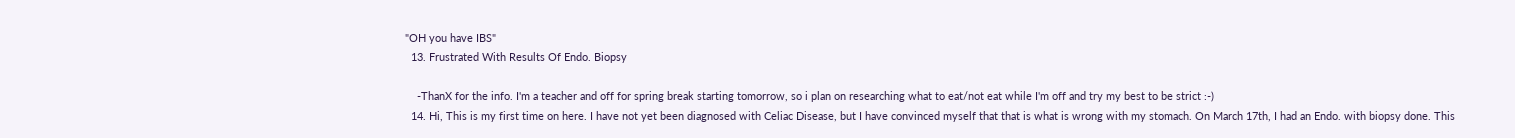"OH you have IBS"
  13. Frustrated With Results Of Endo. Biopsy

    -ThanX for the info. I'm a teacher and off for spring break starting tomorrow, so i plan on researching what to eat/not eat while I'm off and try my best to be strict :-)
  14. Hi, This is my first time on here. I have not yet been diagnosed with Celiac Disease, but I have convinced myself that that is what is wrong with my stomach. On March 17th, I had an Endo. with biopsy done. This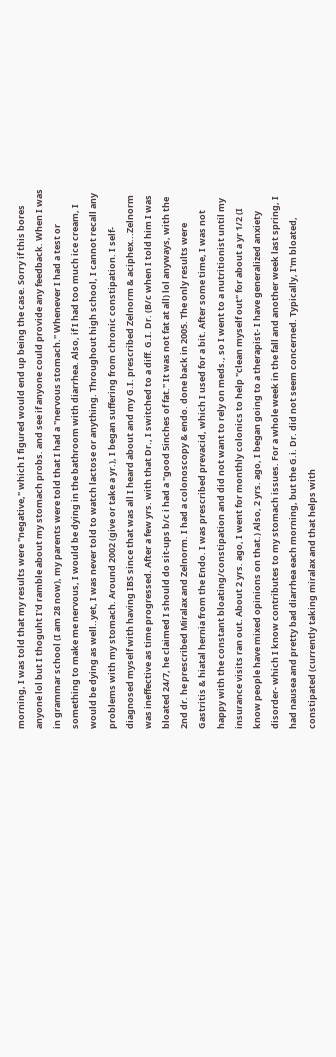morning, I was told that my results were "negative," which I figured would end up being the case. Sorry if this bores anyone lol but I thoguht I'd ramble about my stomach probs. and see if anyone could provide any feedback. When I was in grammar school (I am 28 now), my parents were told that I had a "nervous stomach." Whenever I had a test or something to make me nervous, I would be dying in the bathroom with diarrhea. Also, if I had too much ice cream, I would be dying as well..yet, I was never told to watch lactose or anything. Throughout high school, I cannot recall any problems with my stomach. Around 2002 (give or take a yr.), I began suffering from chronic constipation. I self-diagnosed myself with having IBS since that was all I heard about and my G.I. prescribed Zelnorm & aciphex...Zelnorm was ineffective as time progressed. After a few yrs. with that Dr., I switched to a diff. G.I. Dr. (B/c when I told him I was bloated 24/7, he claimed I should do sit-ups b/c i had a "good 5inches of fat." It was not fat at all) lol anyways, with the 2nd dr. he prescribed Miralax and Zelnorm. I had a colonoscopy & endo. done back in 2005. The only results were Gastritis & hiatal hernia from the Endo. I was prescribed prevacid, which I used for a bit. After some time, I was not happy with the constant bloating/constipation and did not want to rely on meds., so I went to a nutritionist until my insurance visits ran out. About 2 yrs. ago, I went for monthly colonics to help "clean myself out" for about a yr 1/2 (I know people have mixed opinions on that.) Also, 2 yrs. ago, I began going to a therapist- I have generalized anxiety disorder- which I know contributes to my stomach issues. For a whole week in the fall and another week last spring, I had nausea and pretty bad diarrhea each morning, but the G.i. Dr. did not seem concerned. Typically, I'm bloated, constipated (currently taking miralax and that helps with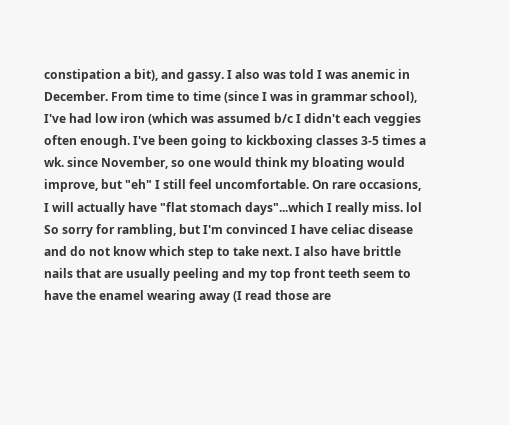constipation a bit), and gassy. I also was told I was anemic in December. From time to time (since I was in grammar school), I've had low iron (which was assumed b/c I didn't each veggies often enough. I've been going to kickboxing classes 3-5 times a wk. since November, so one would think my bloating would improve, but "eh" I still feel uncomfortable. On rare occasions, I will actually have "flat stomach days"...which I really miss. lol So sorry for rambling, but I'm convinced I have celiac disease and do not know which step to take next. I also have brittle nails that are usually peeling and my top front teeth seem to have the enamel wearing away (I read those are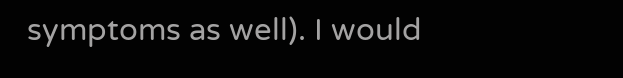symptoms as well). I would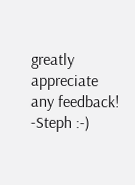greatly appreciate any feedback! -Steph :-)